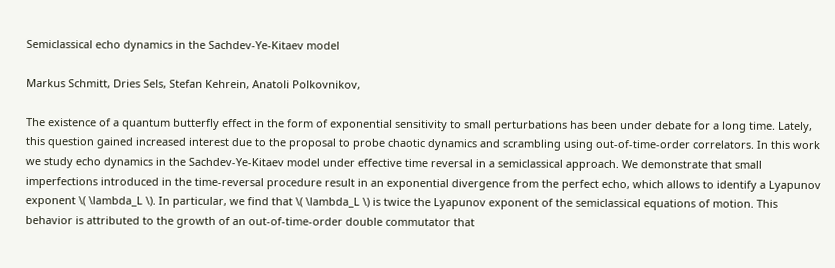Semiclassical echo dynamics in the Sachdev-Ye-Kitaev model

Markus Schmitt, Dries Sels, Stefan Kehrein, Anatoli Polkovnikov,

The existence of a quantum butterfly effect in the form of exponential sensitivity to small perturbations has been under debate for a long time. Lately, this question gained increased interest due to the proposal to probe chaotic dynamics and scrambling using out-of-time-order correlators. In this work we study echo dynamics in the Sachdev-Ye-Kitaev model under effective time reversal in a semiclassical approach. We demonstrate that small imperfections introduced in the time-reversal procedure result in an exponential divergence from the perfect echo, which allows to identify a Lyapunov exponent \( \lambda_L \). In particular, we find that \( \lambda_L \) is twice the Lyapunov exponent of the semiclassical equations of motion. This behavior is attributed to the growth of an out-of-time-order double commutator that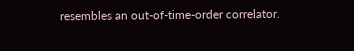resembles an out-of-time-order correlator.